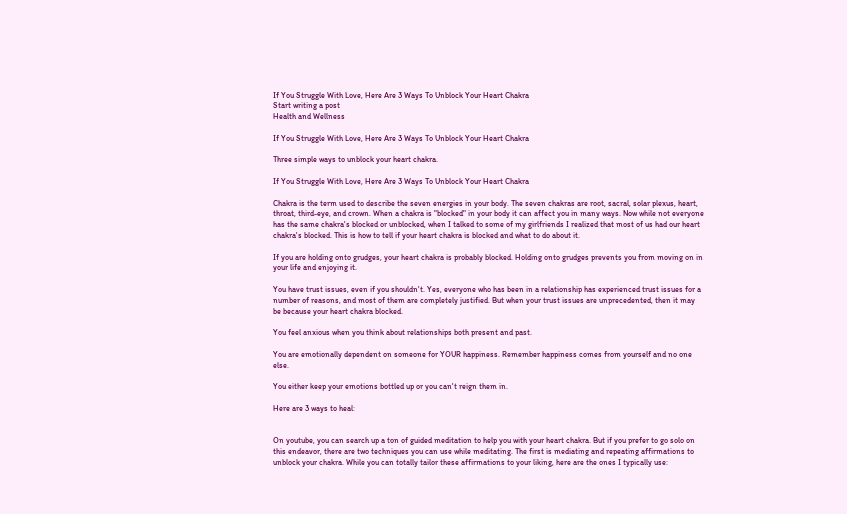If You Struggle With Love, Here Are 3 Ways To Unblock Your Heart Chakra
Start writing a post
Health and Wellness

If You Struggle With Love, Here Are 3 Ways To Unblock Your Heart Chakra

Three simple ways to unblock your heart chakra.

If You Struggle With Love, Here Are 3 Ways To Unblock Your Heart Chakra

Chakra is the term used to describe the seven energies in your body. The seven chakras are root, sacral, solar plexus, heart, throat, third-eye, and crown. When a chakra is "blocked" in your body it can affect you in many ways. Now while not everyone has the same chakra's blocked or unblocked, when I talked to some of my girlfriends I realized that most of us had our heart chakra's blocked. This is how to tell if your heart chakra is blocked and what to do about it.

If you are holding onto grudges, your heart chakra is probably blocked. Holding onto grudges prevents you from moving on in your life and enjoying it.

You have trust issues, even if you shouldn't. Yes, everyone who has been in a relationship has experienced trust issues for a number of reasons, and most of them are completely justified. But when your trust issues are unprecedented, then it may be because your heart chakra blocked.

You feel anxious when you think about relationships both present and past.

You are emotionally dependent on someone for YOUR happiness. Remember happiness comes from yourself and no one else.

You either keep your emotions bottled up or you can't reign them in.

Here are 3 ways to heal:


On youtube, you can search up a ton of guided meditation to help you with your heart chakra. But if you prefer to go solo on this endeavor, there are two techniques you can use while meditating. The first is mediating and repeating affirmations to unblock your chakra. While you can totally tailor these affirmations to your liking, here are the ones I typically use: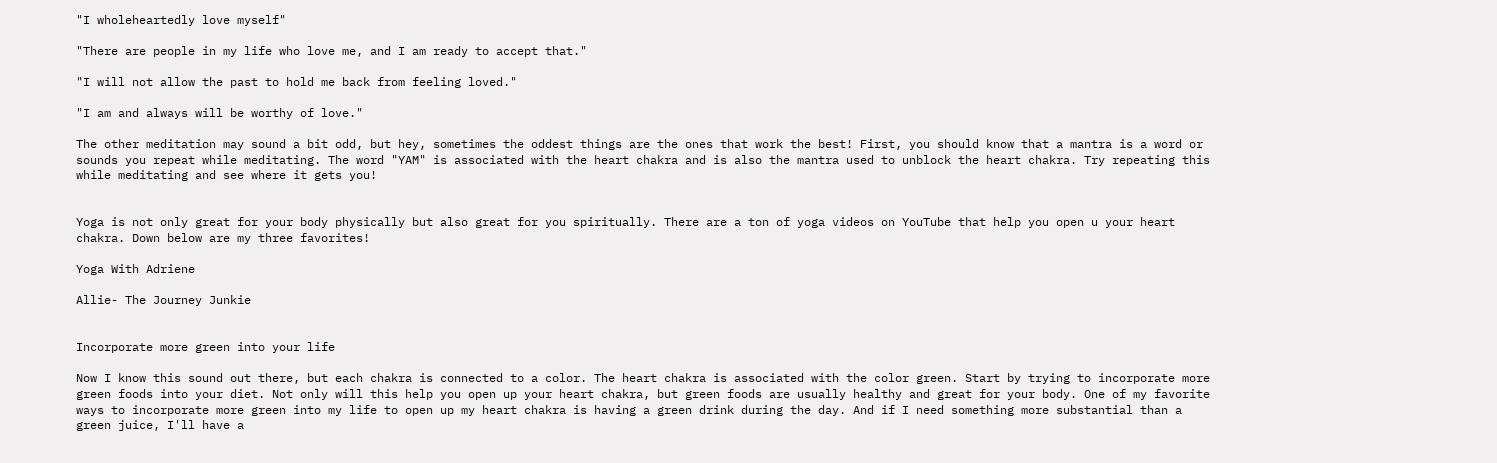"I wholeheartedly love myself"

"There are people in my life who love me, and I am ready to accept that."

"I will not allow the past to hold me back from feeling loved."

"I am and always will be worthy of love."

The other meditation may sound a bit odd, but hey, sometimes the oddest things are the ones that work the best! First, you should know that a mantra is a word or sounds you repeat while meditating. The word "YAM" is associated with the heart chakra and is also the mantra used to unblock the heart chakra. Try repeating this while meditating and see where it gets you!


Yoga is not only great for your body physically but also great for you spiritually. There are a ton of yoga videos on YouTube that help you open u your heart chakra. Down below are my three favorites!

Yoga With Adriene

Allie- The Journey Junkie


Incorporate more green into your life

Now I know this sound out there, but each chakra is connected to a color. The heart chakra is associated with the color green. Start by trying to incorporate more green foods into your diet. Not only will this help you open up your heart chakra, but green foods are usually healthy and great for your body. One of my favorite ways to incorporate more green into my life to open up my heart chakra is having a green drink during the day. And if I need something more substantial than a green juice, I'll have a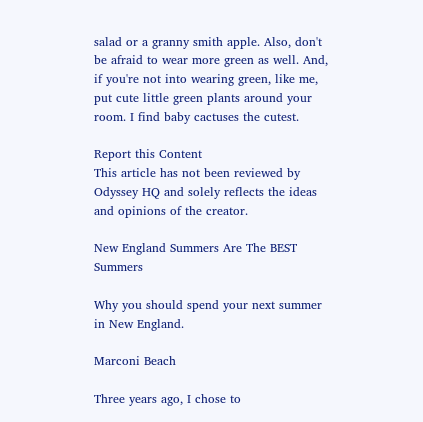salad or a granny smith apple. Also, don't be afraid to wear more green as well. And, if you're not into wearing green, like me, put cute little green plants around your room. I find baby cactuses the cutest.

Report this Content
This article has not been reviewed by Odyssey HQ and solely reflects the ideas and opinions of the creator.

New England Summers Are The BEST Summers

Why you should spend your next summer in New England.

Marconi Beach

Three years ago, I chose to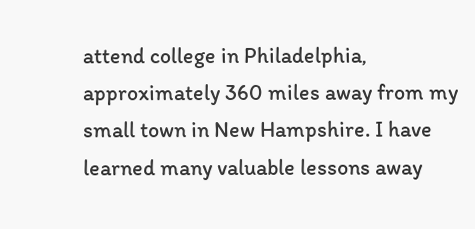attend college in Philadelphia, approximately 360 miles away from my small town in New Hampshire. I have learned many valuable lessons away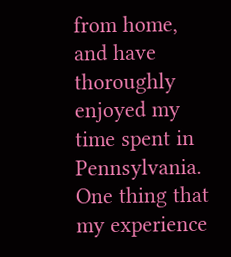from home, and have thoroughly enjoyed my time spent in Pennsylvania. One thing that my experience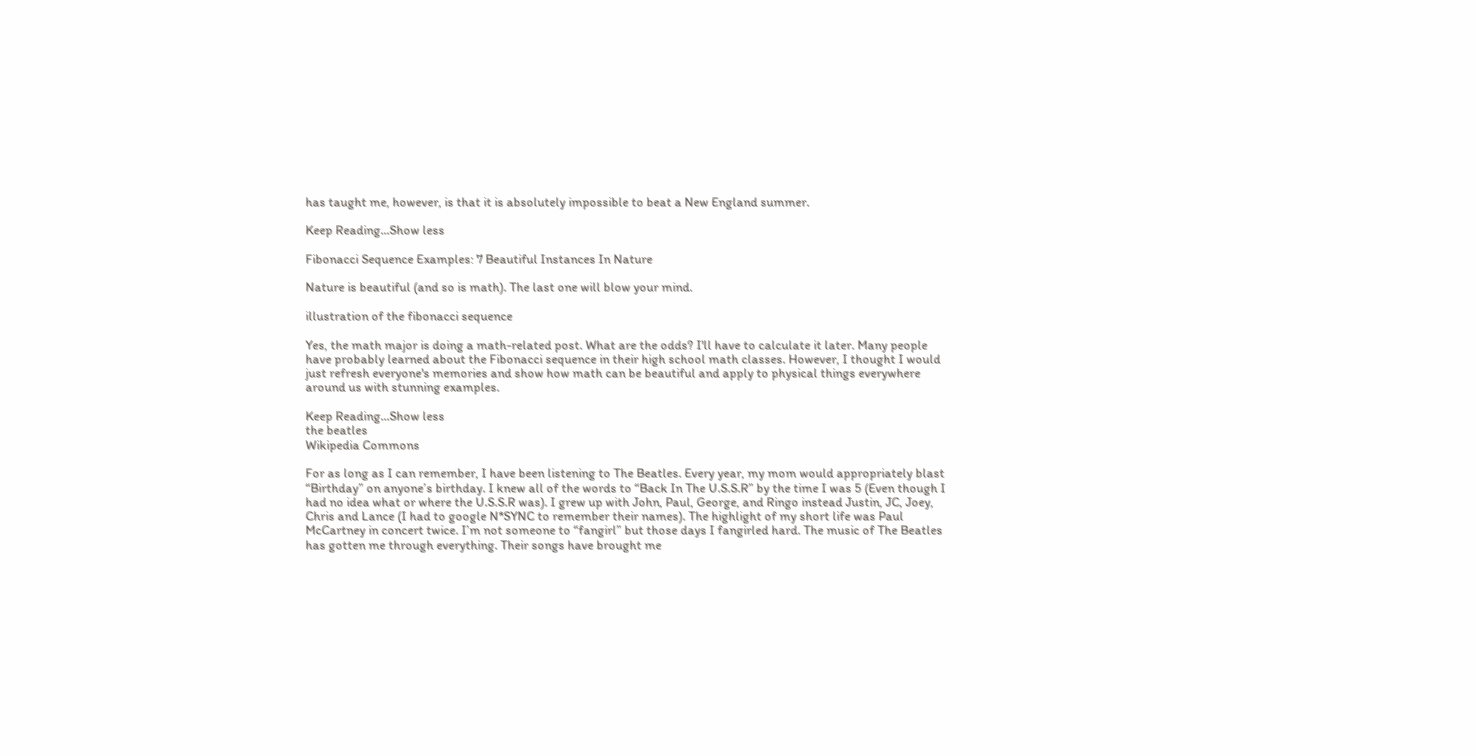has taught me, however, is that it is absolutely impossible to beat a New England summer.

Keep Reading...Show less

Fibonacci Sequence Examples: 7 Beautiful Instances In Nature

Nature is beautiful (and so is math). The last one will blow your mind.

illustration of the fibonacci sequence

Yes, the math major is doing a math-related post. What are the odds? I'll have to calculate it later. Many people have probably learned about the Fibonacci sequence in their high school math classes. However, I thought I would just refresh everyone's memories and show how math can be beautiful and apply to physical things everywhere around us with stunning examples.

Keep Reading...Show less
the beatles
Wikipedia Commons

For as long as I can remember, I have been listening to The Beatles. Every year, my mom would appropriately blast “Birthday” on anyone’s birthday. I knew all of the words to “Back In The U.S.S.R” by the time I was 5 (Even though I had no idea what or where the U.S.S.R was). I grew up with John, Paul, George, and Ringo instead Justin, JC, Joey, Chris and Lance (I had to google N*SYNC to remember their names). The highlight of my short life was Paul McCartney in concert twice. I’m not someone to “fangirl” but those days I fangirled hard. The music of The Beatles has gotten me through everything. Their songs have brought me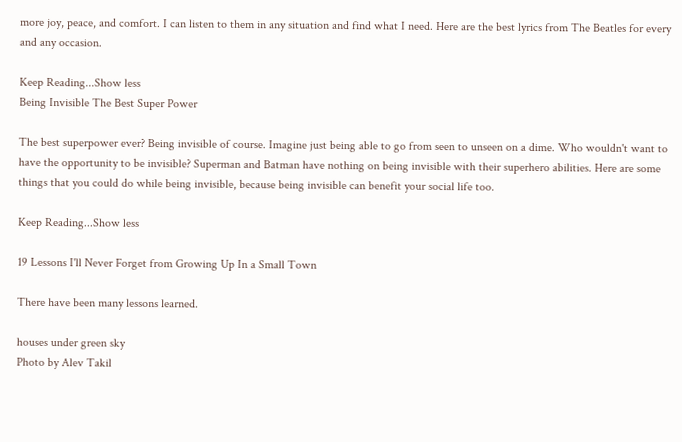more joy, peace, and comfort. I can listen to them in any situation and find what I need. Here are the best lyrics from The Beatles for every and any occasion.

Keep Reading...Show less
Being Invisible The Best Super Power

The best superpower ever? Being invisible of course. Imagine just being able to go from seen to unseen on a dime. Who wouldn't want to have the opportunity to be invisible? Superman and Batman have nothing on being invisible with their superhero abilities. Here are some things that you could do while being invisible, because being invisible can benefit your social life too.

Keep Reading...Show less

19 Lessons I'll Never Forget from Growing Up In a Small Town

There have been many lessons learned.

houses under green sky
Photo by Alev Takil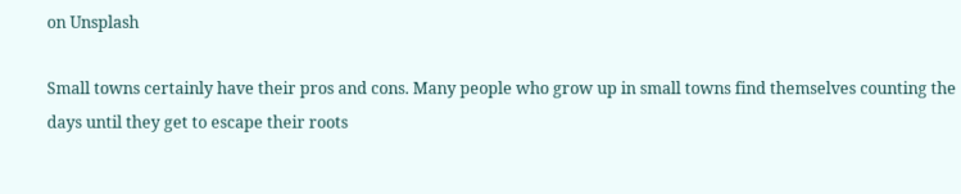on Unsplash

Small towns certainly have their pros and cons. Many people who grow up in small towns find themselves counting the days until they get to escape their roots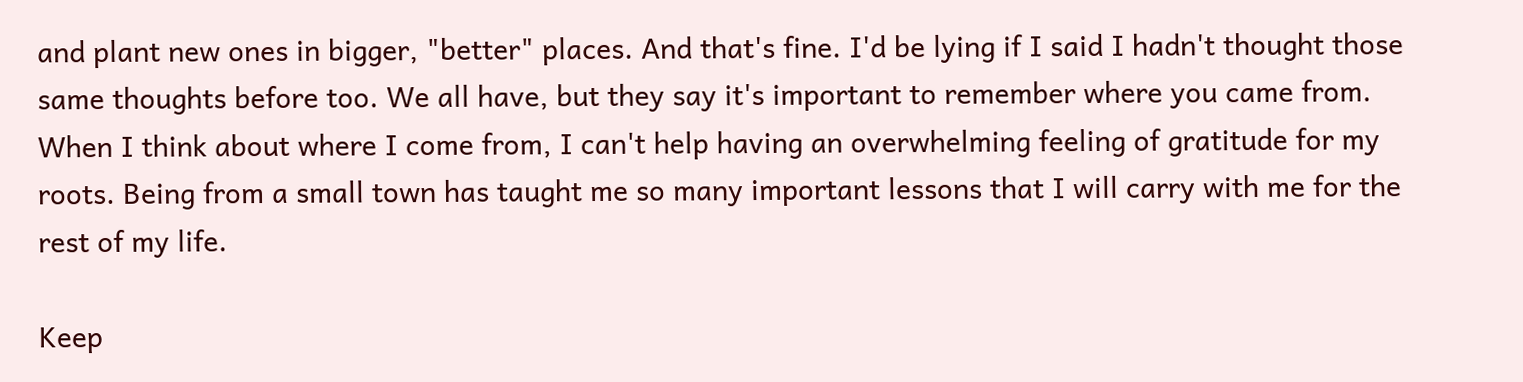and plant new ones in bigger, "better" places. And that's fine. I'd be lying if I said I hadn't thought those same thoughts before too. We all have, but they say it's important to remember where you came from. When I think about where I come from, I can't help having an overwhelming feeling of gratitude for my roots. Being from a small town has taught me so many important lessons that I will carry with me for the rest of my life.

Keep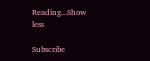Reading...Show less

Subscribe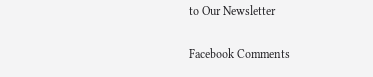to Our Newsletter

Facebook Comments